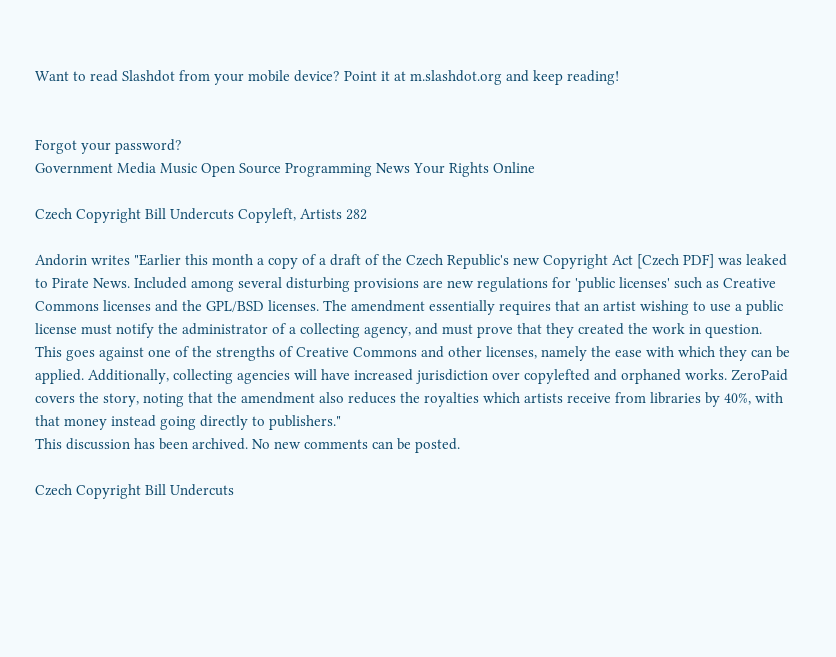Want to read Slashdot from your mobile device? Point it at m.slashdot.org and keep reading!


Forgot your password?
Government Media Music Open Source Programming News Your Rights Online

Czech Copyright Bill Undercuts Copyleft, Artists 282

Andorin writes "Earlier this month a copy of a draft of the Czech Republic's new Copyright Act [Czech PDF] was leaked to Pirate News. Included among several disturbing provisions are new regulations for 'public licenses' such as Creative Commons licenses and the GPL/BSD licenses. The amendment essentially requires that an artist wishing to use a public license must notify the administrator of a collecting agency, and must prove that they created the work in question. This goes against one of the strengths of Creative Commons and other licenses, namely the ease with which they can be applied. Additionally, collecting agencies will have increased jurisdiction over copylefted and orphaned works. ZeroPaid covers the story, noting that the amendment also reduces the royalties which artists receive from libraries by 40%, with that money instead going directly to publishers."
This discussion has been archived. No new comments can be posted.

Czech Copyright Bill Undercuts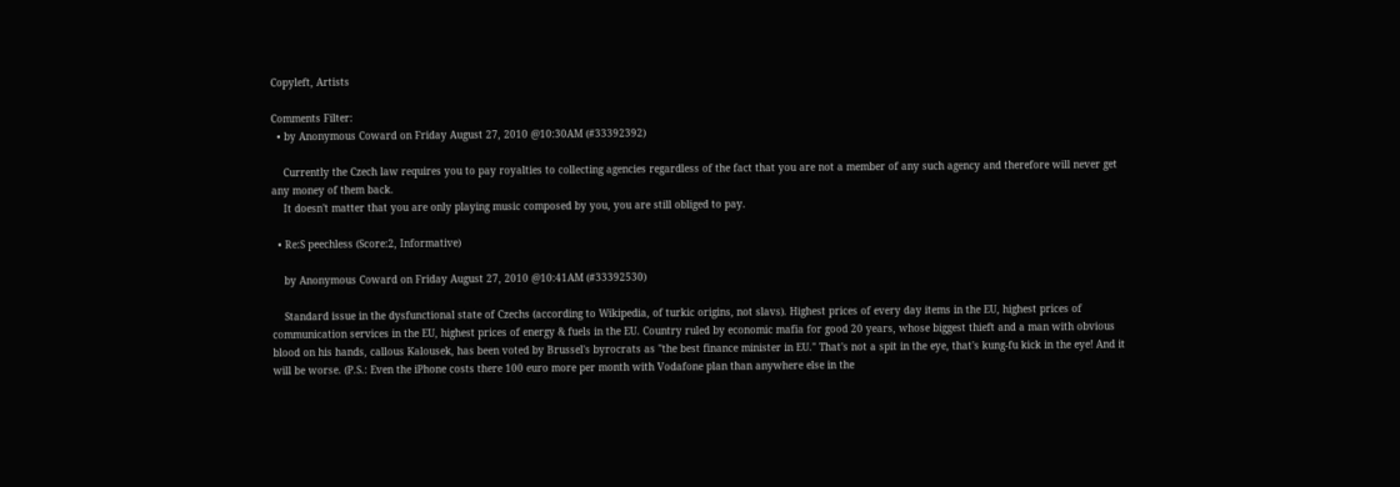Copyleft, Artists

Comments Filter:
  • by Anonymous Coward on Friday August 27, 2010 @10:30AM (#33392392)

    Currently the Czech law requires you to pay royalties to collecting agencies regardless of the fact that you are not a member of any such agency and therefore will never get any money of them back.
    It doesn't matter that you are only playing music composed by you, you are still obliged to pay.

  • Re:S peechless (Score:2, Informative)

    by Anonymous Coward on Friday August 27, 2010 @10:41AM (#33392530)

    Standard issue in the dysfunctional state of Czechs (according to Wikipedia, of turkic origins, not slavs). Highest prices of every day items in the EU, highest prices of communication services in the EU, highest prices of energy & fuels in the EU. Country ruled by economic mafia for good 20 years, whose biggest thieft and a man with obvious blood on his hands, callous Kalousek, has been voted by Brussel's byrocrats as "the best finance minister in EU." That's not a spit in the eye, that's kung-fu kick in the eye! And it will be worse. (P.S.: Even the iPhone costs there 100 euro more per month with Vodafone plan than anywhere else in the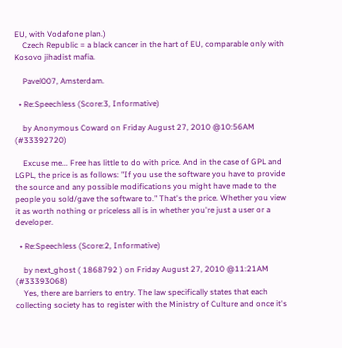EU, with Vodafone plan.)
    Czech Republic = a black cancer in the hart of EU, comparable only with Kosovo jihadist mafia.

    Pavel007, Amsterdam.

  • Re:Speechless (Score:3, Informative)

    by Anonymous Coward on Friday August 27, 2010 @10:56AM (#33392720)

    Excuse me... Free has little to do with price. And in the case of GPL and LGPL, the price is as follows: "If you use the software you have to provide the source and any possible modifications you might have made to the people you sold/gave the software to." That's the price. Whether you view it as worth nothing or priceless all is in whether you're just a user or a developer.

  • Re:Speechless (Score:2, Informative)

    by next_ghost ( 1868792 ) on Friday August 27, 2010 @11:21AM (#33393068)
    Yes, there are barriers to entry. The law specifically states that each collecting society has to register with the Ministry of Culture and once it's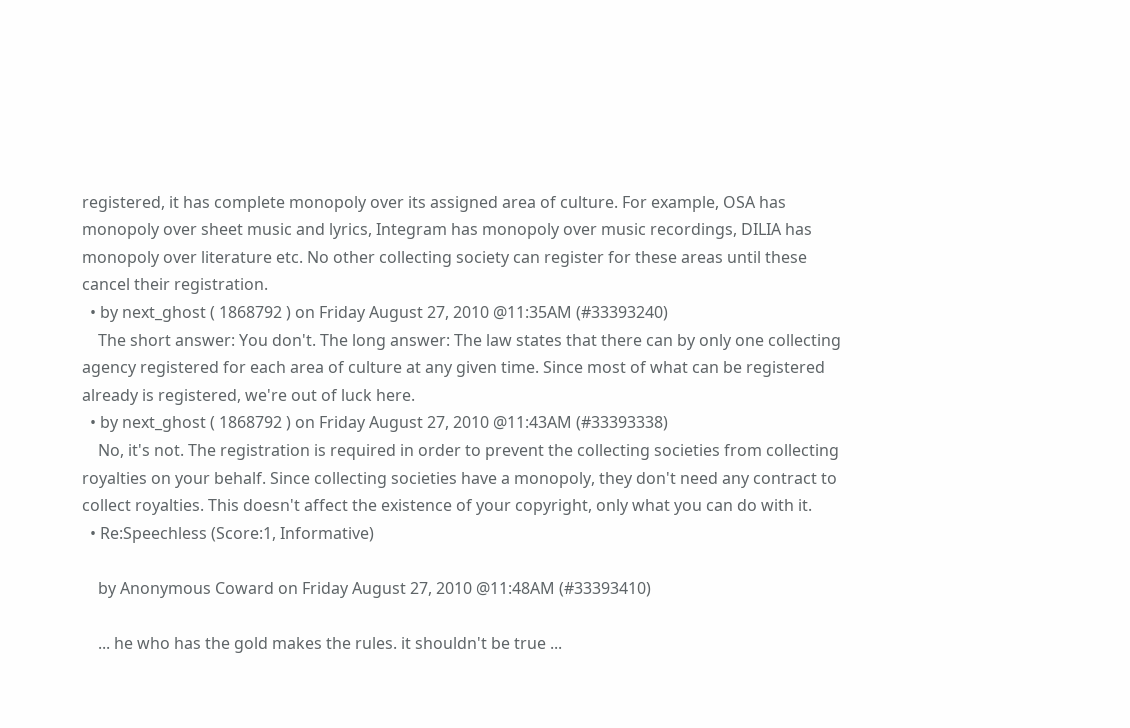registered, it has complete monopoly over its assigned area of culture. For example, OSA has monopoly over sheet music and lyrics, Integram has monopoly over music recordings, DILIA has monopoly over literature etc. No other collecting society can register for these areas until these cancel their registration.
  • by next_ghost ( 1868792 ) on Friday August 27, 2010 @11:35AM (#33393240)
    The short answer: You don't. The long answer: The law states that there can by only one collecting agency registered for each area of culture at any given time. Since most of what can be registered already is registered, we're out of luck here.
  • by next_ghost ( 1868792 ) on Friday August 27, 2010 @11:43AM (#33393338)
    No, it's not. The registration is required in order to prevent the collecting societies from collecting royalties on your behalf. Since collecting societies have a monopoly, they don't need any contract to collect royalties. This doesn't affect the existence of your copyright, only what you can do with it.
  • Re:Speechless (Score:1, Informative)

    by Anonymous Coward on Friday August 27, 2010 @11:48AM (#33393410)

    ... he who has the gold makes the rules. it shouldn't be true ...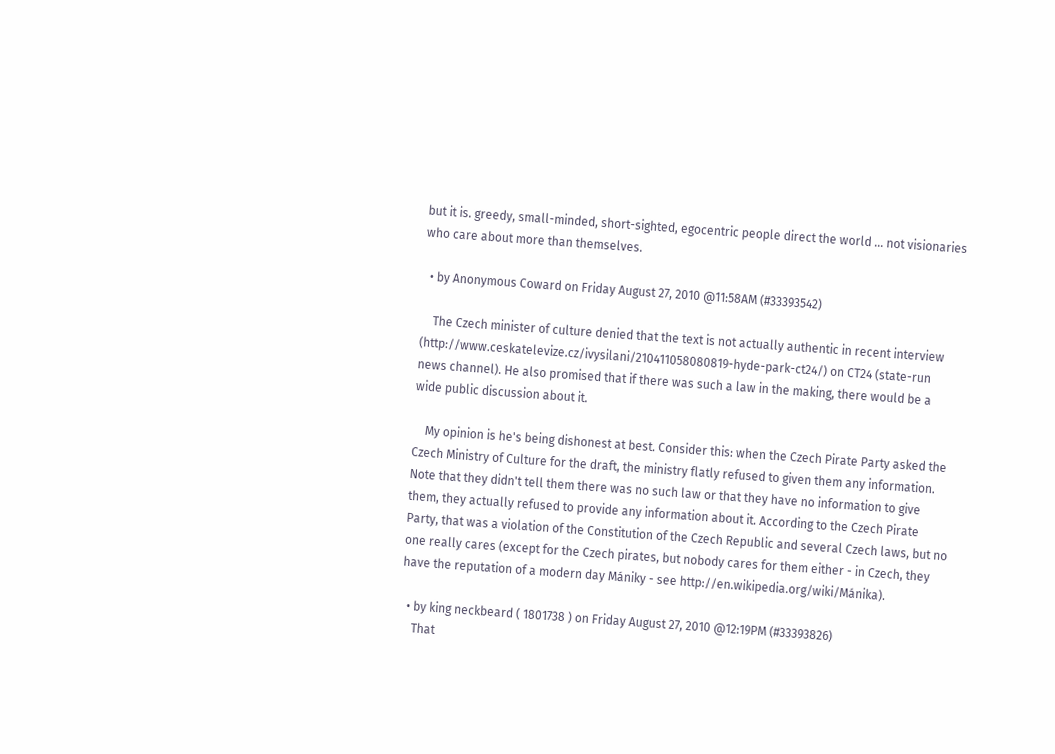but it is. greedy, small-minded, short-sighted, egocentric people direct the world ... not visionaries who care about more than themselves.

  • by Anonymous Coward on Friday August 27, 2010 @11:58AM (#33393542)

    The Czech minister of culture denied that the text is not actually authentic in recent interview (http://www.ceskatelevize.cz/ivysilani/210411058080819-hyde-park-ct24/) on CT24 (state-run news channel). He also promised that if there was such a law in the making, there would be a wide public discussion about it.

    My opinion is he's being dishonest at best. Consider this: when the Czech Pirate Party asked the Czech Ministry of Culture for the draft, the ministry flatly refused to given them any information. Note that they didn't tell them there was no such law or that they have no information to give them, they actually refused to provide any information about it. According to the Czech Pirate Party, that was a violation of the Constitution of the Czech Republic and several Czech laws, but no one really cares (except for the Czech pirates, but nobody cares for them either - in Czech, they have the reputation of a modern day Mániky - see http://en.wikipedia.org/wiki/Mánika).

  • by king neckbeard ( 1801738 ) on Friday August 27, 2010 @12:19PM (#33393826)
    That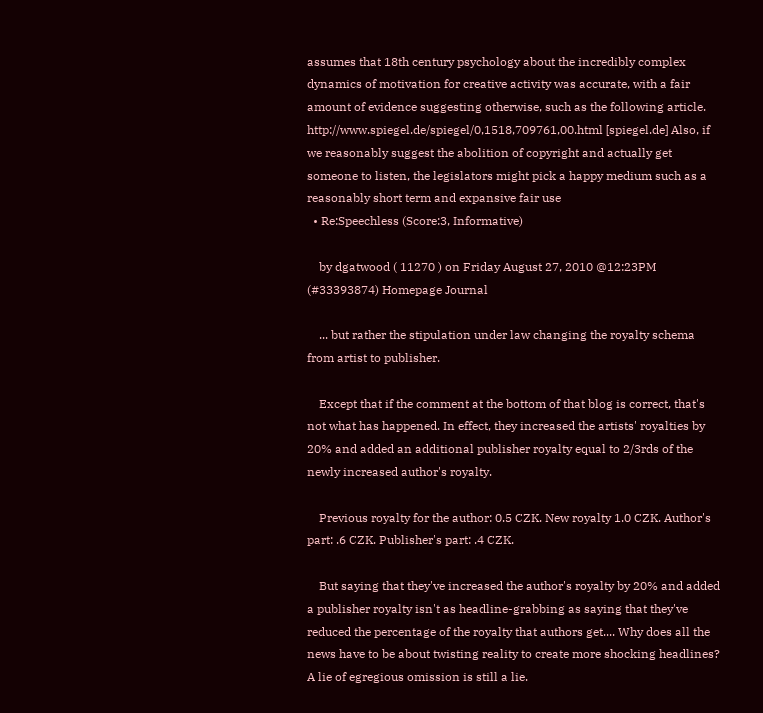assumes that 18th century psychology about the incredibly complex dynamics of motivation for creative activity was accurate, with a fair amount of evidence suggesting otherwise, such as the following article. http://www.spiegel.de/spiegel/0,1518,709761,00.html [spiegel.de] Also, if we reasonably suggest the abolition of copyright and actually get someone to listen, the legislators might pick a happy medium such as a reasonably short term and expansive fair use
  • Re:Speechless (Score:3, Informative)

    by dgatwood ( 11270 ) on Friday August 27, 2010 @12:23PM (#33393874) Homepage Journal

    ... but rather the stipulation under law changing the royalty schema from artist to publisher.

    Except that if the comment at the bottom of that blog is correct, that's not what has happened. In effect, they increased the artists' royalties by 20% and added an additional publisher royalty equal to 2/3rds of the newly increased author's royalty.

    Previous royalty for the author: 0.5 CZK. New royalty 1.0 CZK. Author's part: .6 CZK. Publisher's part: .4 CZK.

    But saying that they've increased the author's royalty by 20% and added a publisher royalty isn't as headline-grabbing as saying that they've reduced the percentage of the royalty that authors get.... Why does all the news have to be about twisting reality to create more shocking headlines? A lie of egregious omission is still a lie.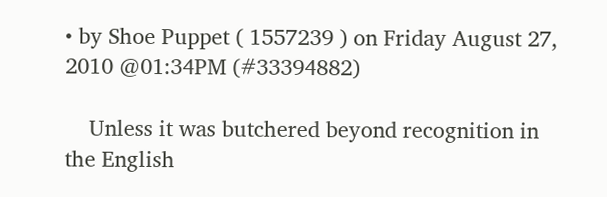• by Shoe Puppet ( 1557239 ) on Friday August 27, 2010 @01:34PM (#33394882)

    Unless it was butchered beyond recognition in the English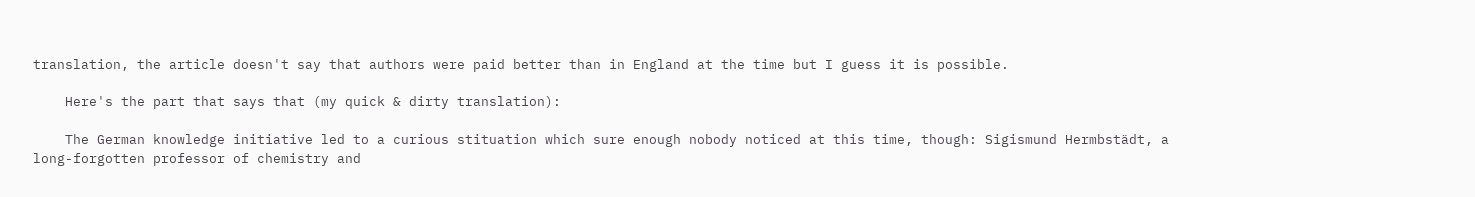translation, the article doesn't say that authors were paid better than in England at the time but I guess it is possible.

    Here's the part that says that (my quick & dirty translation):

    The German knowledge initiative led to a curious stituation which sure enough nobody noticed at this time, though: Sigismund Hermbstädt, a long-forgotten professor of chemistry and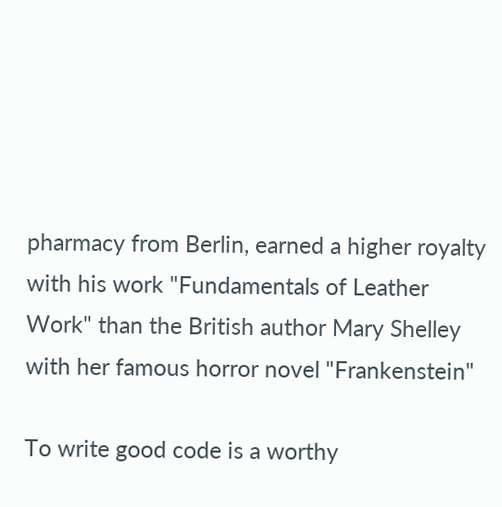pharmacy from Berlin, earned a higher royalty with his work "Fundamentals of Leather Work" than the British author Mary Shelley with her famous horror novel "Frankenstein"

To write good code is a worthy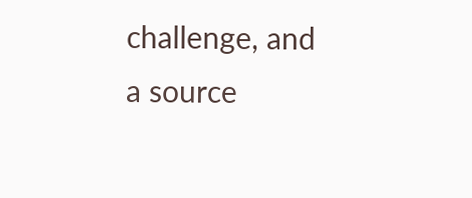challenge, and a source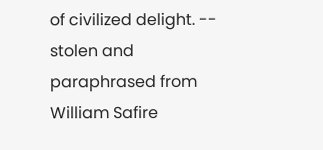of civilized delight. -- stolen and paraphrased from William Safire